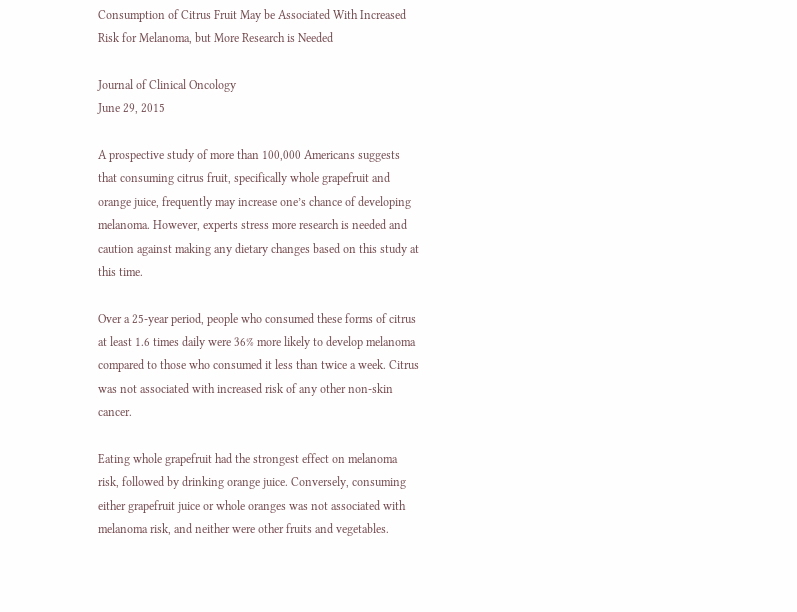Consumption of Citrus Fruit May be Associated With Increased Risk for Melanoma, but More Research is Needed

Journal of Clinical Oncology
June 29, 2015

A prospective study of more than 100,000 Americans suggests that consuming citrus fruit, specifically whole grapefruit and orange juice, frequently may increase one’s chance of developing melanoma. However, experts stress more research is needed and caution against making any dietary changes based on this study at this time.

Over a 25-year period, people who consumed these forms of citrus at least 1.6 times daily were 36% more likely to develop melanoma compared to those who consumed it less than twice a week. Citrus was not associated with increased risk of any other non-skin cancer.

Eating whole grapefruit had the strongest effect on melanoma risk, followed by drinking orange juice. Conversely, consuming either grapefruit juice or whole oranges was not associated with melanoma risk, and neither were other fruits and vegetables.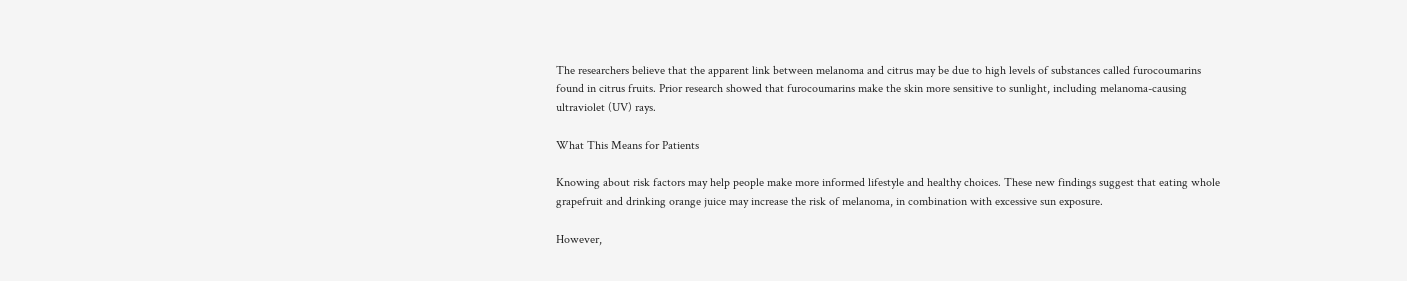The researchers believe that the apparent link between melanoma and citrus may be due to high levels of substances called furocoumarins found in citrus fruits. Prior research showed that furocoumarins make the skin more sensitive to sunlight, including melanoma-causing ultraviolet (UV) rays.

What This Means for Patients

Knowing about risk factors may help people make more informed lifestyle and healthy choices. These new findings suggest that eating whole grapefruit and drinking orange juice may increase the risk of melanoma, in combination with excessive sun exposure.

However,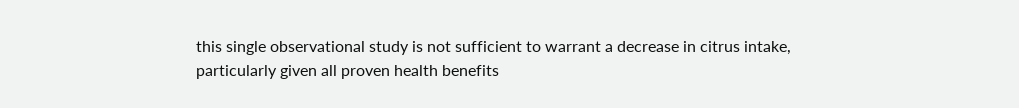this single observational study is not sufficient to warrant a decrease in citrus intake, particularly given all proven health benefits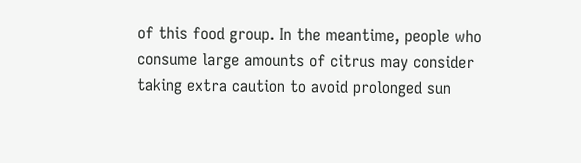of this food group. In the meantime, people who consume large amounts of citrus may consider taking extra caution to avoid prolonged sun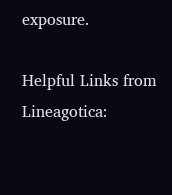exposure.

Helpful Links from Lineagotica: